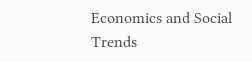Economics and Social Trends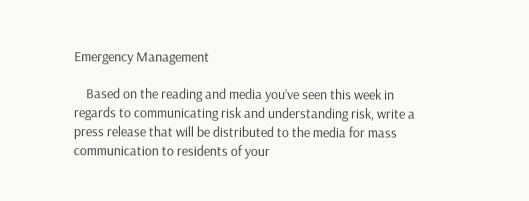Emergency Management

    Based on the reading and media you’ve seen this week in regards to communicating risk and understanding risk, write a press release that will be distributed to the media for mass communication to residents of your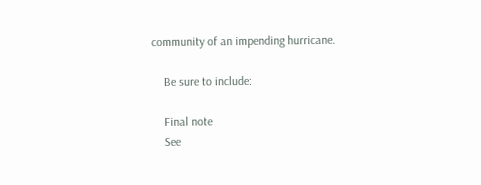community of an impending hurricane.

    Be sure to include:

    Final note
    See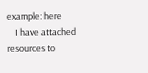example: here
    I have attached resources to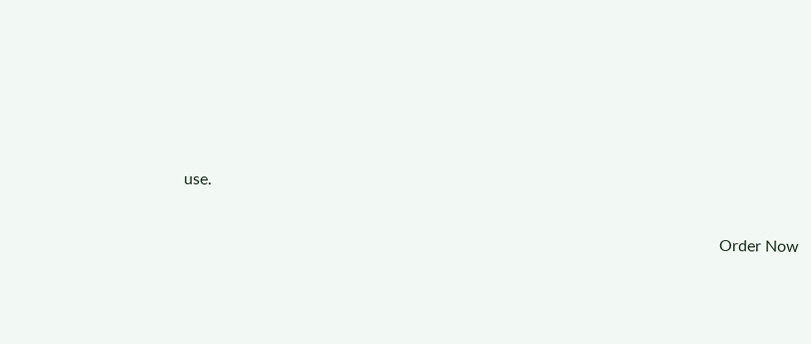use.

                                                                                                                                      Order Now